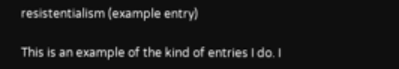resistentialism (example entry)

This is an example of the kind of entries I do. I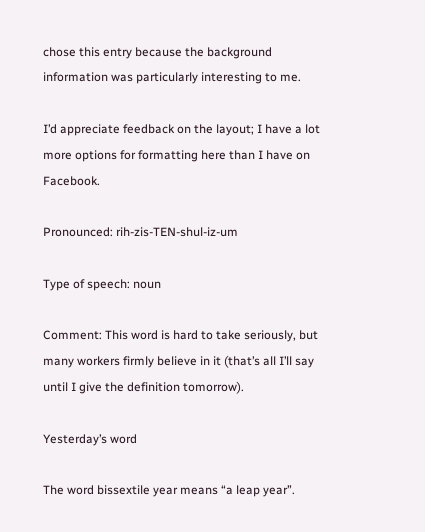chose this entry because the background information was particularly interesting to me.

I’d appreciate feedback on the layout; I have a lot more options for formatting here than I have on Facebook.

Pronounced: rih-zis-TEN-shul-iz-um

Type of speech: noun

Comment: This word is hard to take seriously, but many workers firmly believe in it (that’s all I’ll say until I give the definition tomorrow).

Yesterday’s word

The word bissextile year means “a leap year”.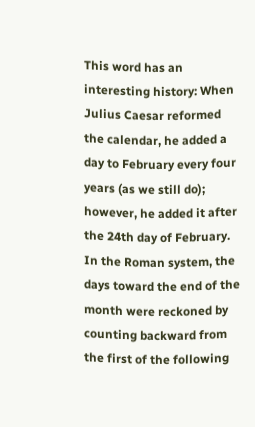This word has an interesting history: When Julius Caesar reformed the calendar, he added a day to February every four years (as we still do); however, he added it after the 24th day of February. In the Roman system, the days toward the end of the month were reckoned by counting backward from the first of the following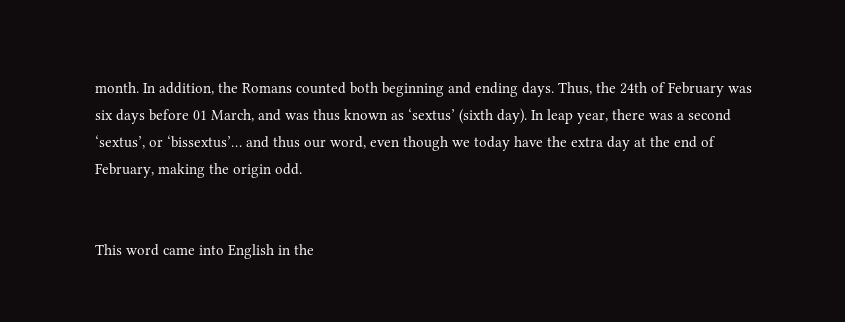month. In addition, the Romans counted both beginning and ending days. Thus, the 24th of February was six days before 01 March, and was thus known as ‘sextus’ (sixth day). In leap year, there was a second ‘sextus’, or ‘bissextus’… and thus our word, even though we today have the extra day at the end of February, making the origin odd.


This word came into English in the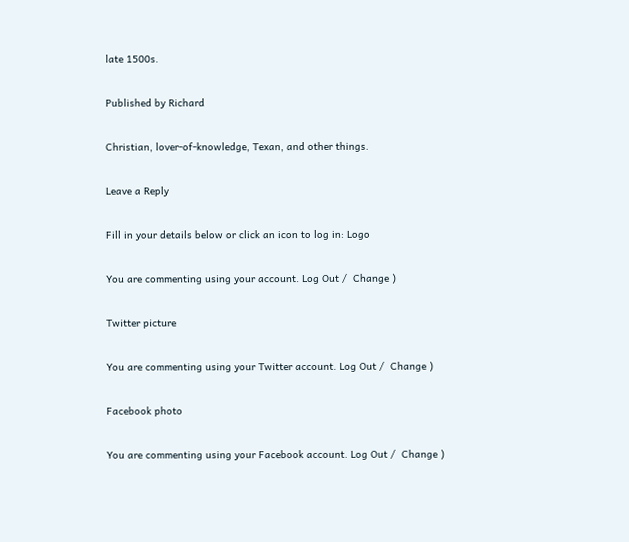late 1500s.

Published by Richard

Christian, lover-of-knowledge, Texan, and other things.

Leave a Reply

Fill in your details below or click an icon to log in: Logo

You are commenting using your account. Log Out /  Change )

Twitter picture

You are commenting using your Twitter account. Log Out /  Change )

Facebook photo

You are commenting using your Facebook account. Log Out /  Change )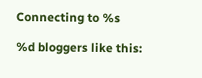Connecting to %s

%d bloggers like this: